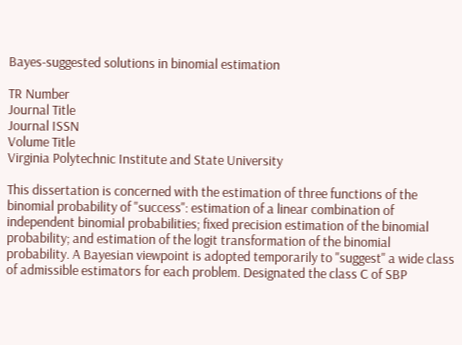Bayes-suggested solutions in binomial estimation

TR Number
Journal Title
Journal ISSN
Volume Title
Virginia Polytechnic Institute and State University

This dissertation is concerned with the estimation of three functions of the binomial probability of "success": estimation of a linear combination of independent binomial probabilities; fixed precision estimation of the binomial probability; and estimation of the logit transformation of the binomial probability. A Bayesian viewpoint is adopted temporarily to "suggest" a wide class of admissible estimators for each problem. Designated the class C of SBP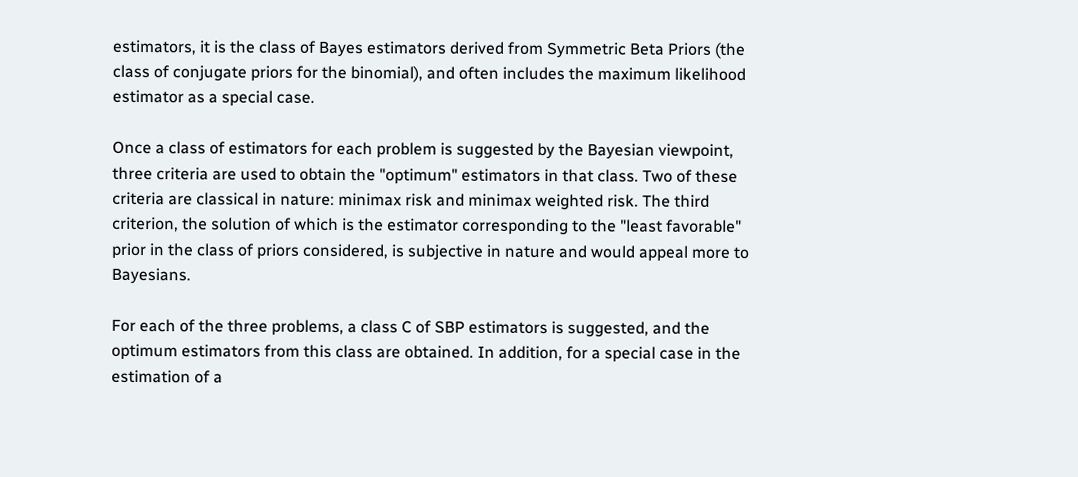estimators, it is the class of Bayes estimators derived from Symmetric Beta Priors (the class of conjugate priors for the binomial), and often includes the maximum likelihood estimator as a special case.

Once a class of estimators for each problem is suggested by the Bayesian viewpoint, three criteria are used to obtain the "optimum" estimators in that class. Two of these criteria are classical in nature: minimax risk and minimax weighted risk. The third criterion, the solution of which is the estimator corresponding to the "least favorable" prior in the class of priors considered, is subjective in nature and would appeal more to Bayesians.

For each of the three problems, a class C of SBP estimators is suggested, and the optimum estimators from this class are obtained. In addition, for a special case in the estimation of a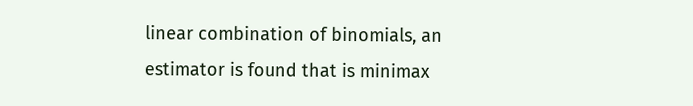linear combination of binomials, an estimator is found that is minimax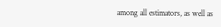among all estimators, as well as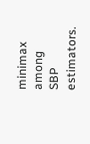minimax among SBP estimators.